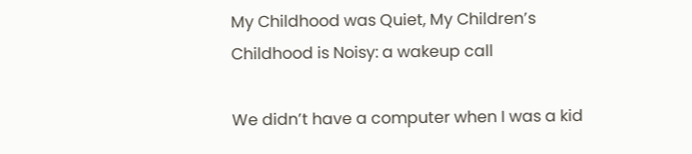My Childhood was Quiet, My Children’s Childhood is Noisy: a wakeup call

We didn’t have a computer when I was a kid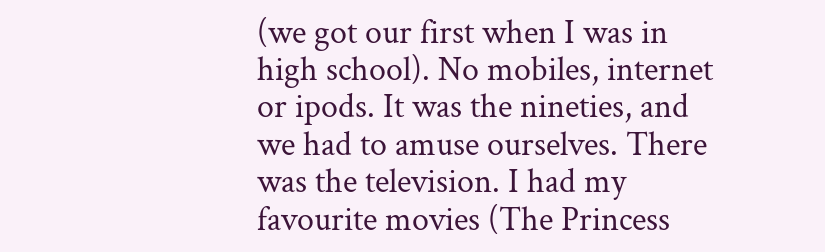(we got our first when I was in high school). No mobiles, internet or ipods. It was the nineties, and we had to amuse ourselves. There was the television. I had my favourite movies (The Princess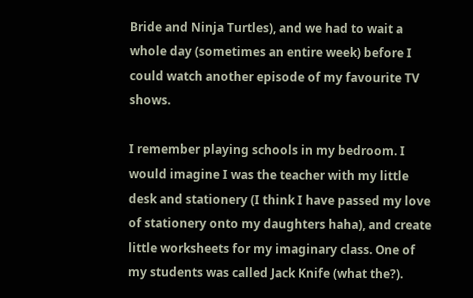Bride and Ninja Turtles), and we had to wait a whole day (sometimes an entire week) before I could watch another episode of my favourite TV shows.

I remember playing schools in my bedroom. I would imagine I was the teacher with my little desk and stationery (I think I have passed my love of stationery onto my daughters haha), and create little worksheets for my imaginary class. One of my students was called Jack Knife (what the?).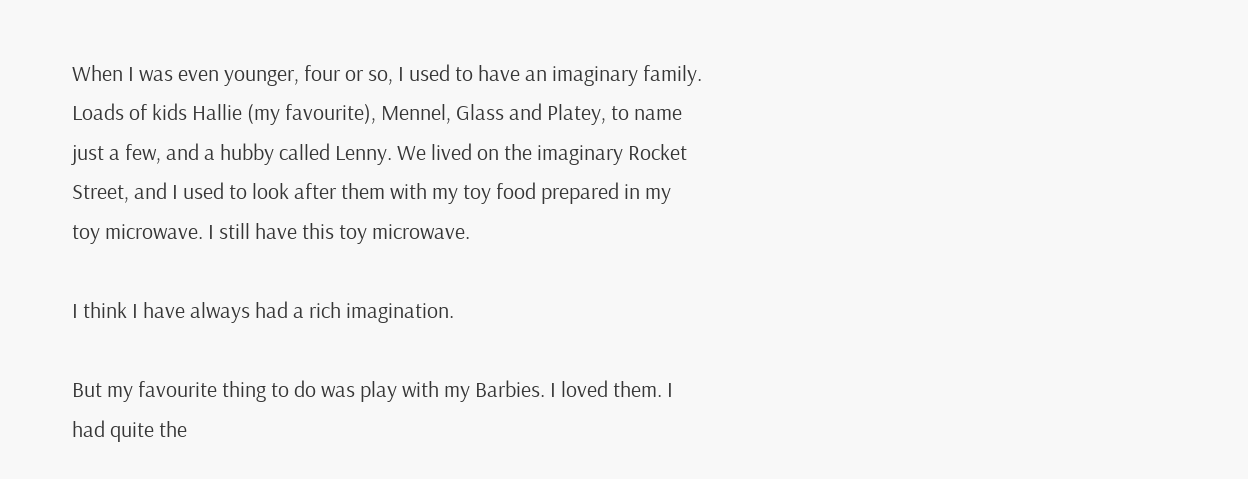When I was even younger, four or so, I used to have an imaginary family. Loads of kids Hallie (my favourite), Mennel, Glass and Platey, to name just a few, and a hubby called Lenny. We lived on the imaginary Rocket Street, and I used to look after them with my toy food prepared in my toy microwave. I still have this toy microwave.

I think I have always had a rich imagination.

But my favourite thing to do was play with my Barbies. I loved them. I had quite the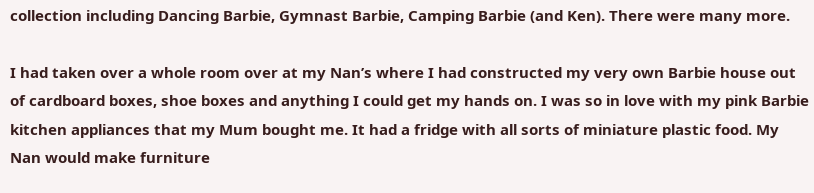collection including Dancing Barbie, Gymnast Barbie, Camping Barbie (and Ken). There were many more.

I had taken over a whole room over at my Nan’s where I had constructed my very own Barbie house out of cardboard boxes, shoe boxes and anything I could get my hands on. I was so in love with my pink Barbie kitchen appliances that my Mum bought me. It had a fridge with all sorts of miniature plastic food. My Nan would make furniture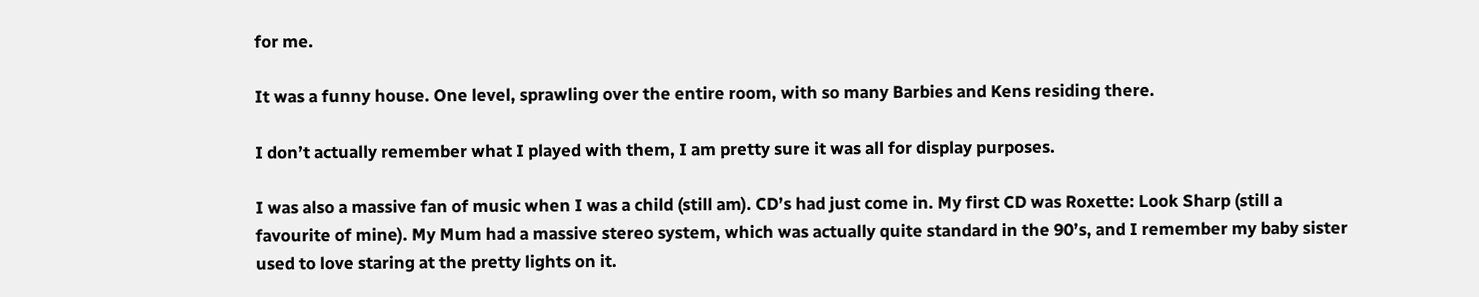for me.

It was a funny house. One level, sprawling over the entire room, with so many Barbies and Kens residing there.

I don’t actually remember what I played with them, I am pretty sure it was all for display purposes.

I was also a massive fan of music when I was a child (still am). CD’s had just come in. My first CD was Roxette: Look Sharp (still a favourite of mine). My Mum had a massive stereo system, which was actually quite standard in the 90’s, and I remember my baby sister used to love staring at the pretty lights on it.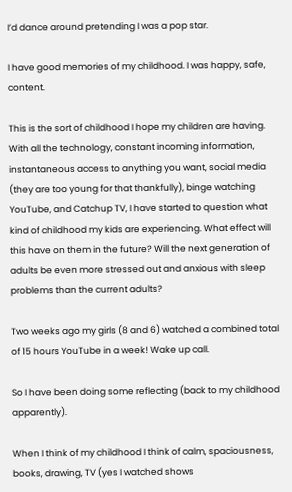I’d dance around pretending I was a pop star.

I have good memories of my childhood. I was happy, safe, content.

This is the sort of childhood I hope my children are having. With all the technology, constant incoming information, instantaneous access to anything you want, social media (they are too young for that thankfully), binge watching YouTube, and Catchup TV, I have started to question what kind of childhood my kids are experiencing. What effect will this have on them in the future? Will the next generation of adults be even more stressed out and anxious with sleep problems than the current adults?

Two weeks ago my girls (8 and 6) watched a combined total of 15 hours YouTube in a week! Wake up call.

So I have been doing some reflecting (back to my childhood apparently).

When I think of my childhood I think of calm, spaciousness, books, drawing, TV (yes I watched shows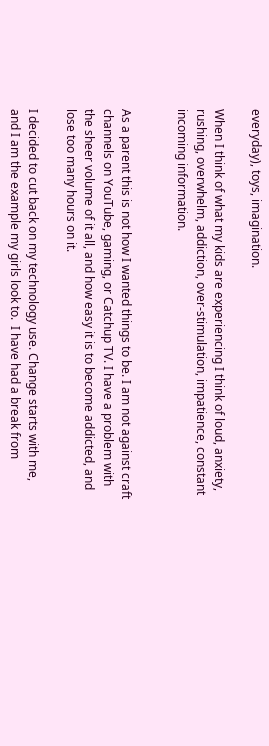everyday), toys, imagination.

When I think of what my kids are experiencing I think of loud, anxiety, rushing, overwhelm, addiction, over-stimulation, impatience, constant incoming information.


As a parent this is not how I wanted things to be. I am not against craft channels on YouTube, gaming, or Catchup TV. I have a problem with the sheer volume of it all, and how easy it is to become addicted, and lose too many hours on it.

I decided to cut back on my technology use. Change starts with me, and I am the example my girls look to.  I have had a break from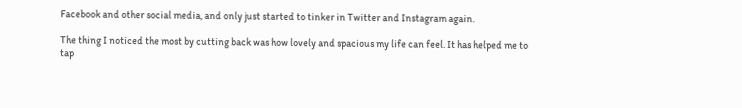Facebook and other social media, and only just started to tinker in Twitter and Instagram again.

The thing I noticed the most by cutting back was how lovely and spacious my life can feel. It has helped me to tap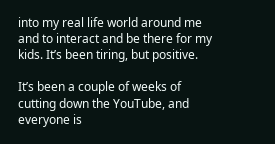into my real life world around me and to interact and be there for my kids. It’s been tiring, but positive.

It’s been a couple of weeks of cutting down the YouTube, and everyone is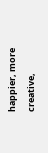happier, more creative,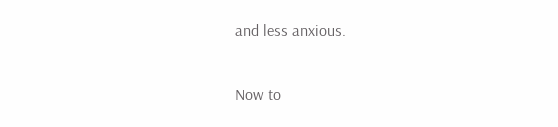and less anxious.

Now to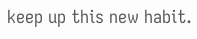keep up this new habit.